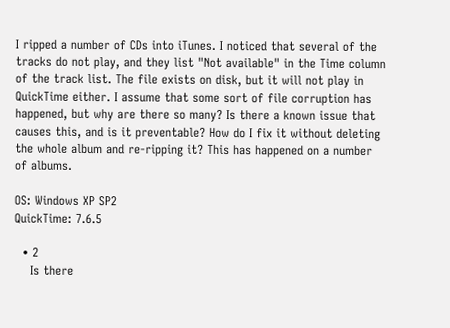I ripped a number of CDs into iTunes. I noticed that several of the tracks do not play, and they list "Not available" in the Time column of the track list. The file exists on disk, but it will not play in QuickTime either. I assume that some sort of file corruption has happened, but why are there so many? Is there a known issue that causes this, and is it preventable? How do I fix it without deleting the whole album and re-ripping it? This has happened on a number of albums.

OS: Windows XP SP2
QuickTime: 7.6.5

  • 2
    Is there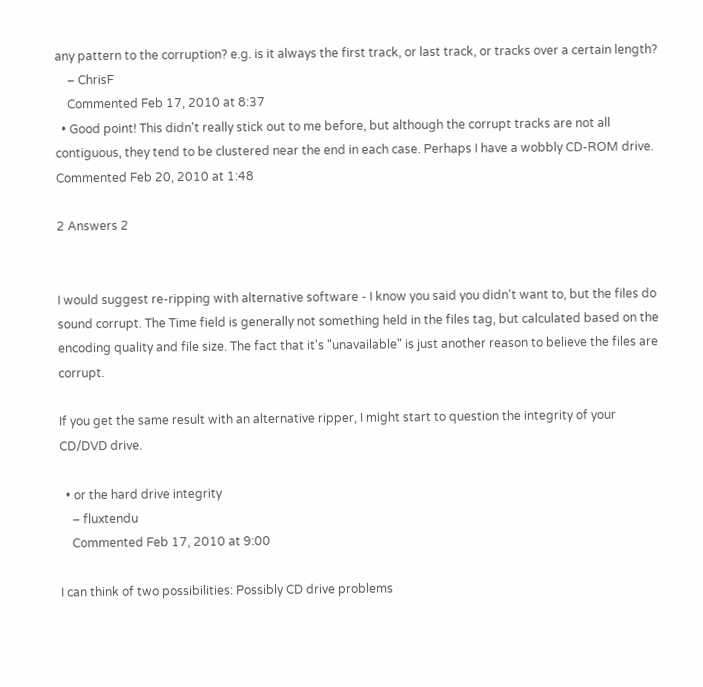any pattern to the corruption? e.g. is it always the first track, or last track, or tracks over a certain length?
    – ChrisF
    Commented Feb 17, 2010 at 8:37
  • Good point! This didn't really stick out to me before, but although the corrupt tracks are not all contiguous, they tend to be clustered near the end in each case. Perhaps I have a wobbly CD-ROM drive. Commented Feb 20, 2010 at 1:48

2 Answers 2


I would suggest re-ripping with alternative software - I know you said you didn't want to, but the files do sound corrupt. The Time field is generally not something held in the files tag, but calculated based on the encoding quality and file size. The fact that it's "unavailable" is just another reason to believe the files are corrupt.

If you get the same result with an alternative ripper, I might start to question the integrity of your CD/DVD drive.

  • or the hard drive integrity
    – fluxtendu
    Commented Feb 17, 2010 at 9:00

I can think of two possibilities: Possibly CD drive problems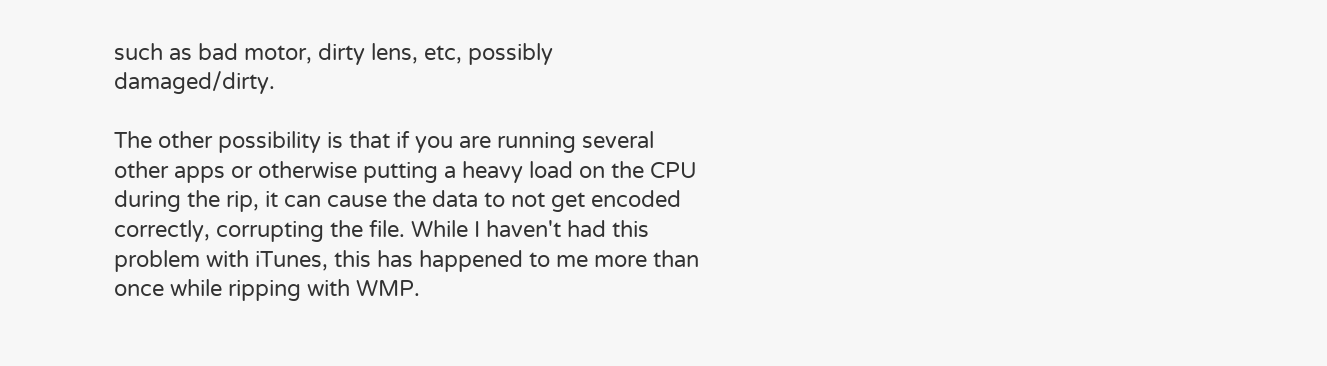such as bad motor, dirty lens, etc, possibly damaged/dirty.

The other possibility is that if you are running several other apps or otherwise putting a heavy load on the CPU during the rip, it can cause the data to not get encoded correctly, corrupting the file. While I haven't had this problem with iTunes, this has happened to me more than once while ripping with WMP.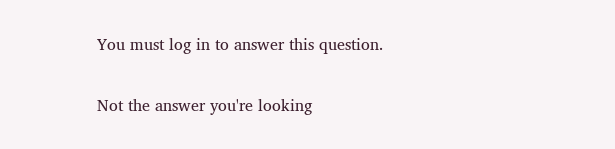You must log in to answer this question.

Not the answer you're looking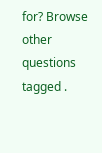for? Browse other questions tagged .